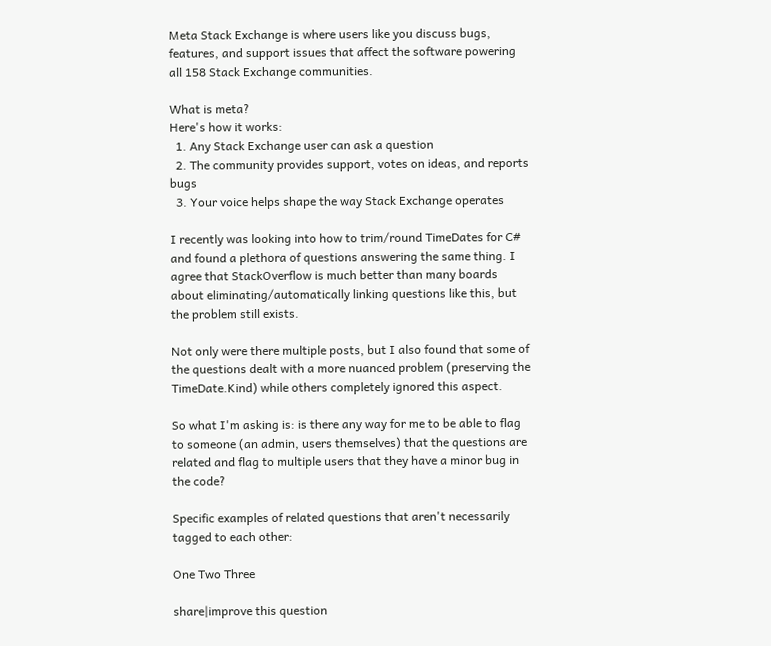Meta Stack Exchange is where users like you discuss bugs, features, and support issues that affect the software powering all 158 Stack Exchange communities.

What is meta?
Here's how it works:
  1. Any Stack Exchange user can ask a question
  2. The community provides support, votes on ideas, and reports bugs
  3. Your voice helps shape the way Stack Exchange operates

I recently was looking into how to trim/round TimeDates for C# and found a plethora of questions answering the same thing. I agree that StackOverflow is much better than many boards about eliminating/automatically linking questions like this, but the problem still exists.

Not only were there multiple posts, but I also found that some of the questions dealt with a more nuanced problem (preserving the TimeDate.Kind) while others completely ignored this aspect.

So what I'm asking is: is there any way for me to be able to flag to someone (an admin, users themselves) that the questions are related and flag to multiple users that they have a minor bug in the code?

Specific examples of related questions that aren't necessarily tagged to each other:

One Two Three

share|improve this question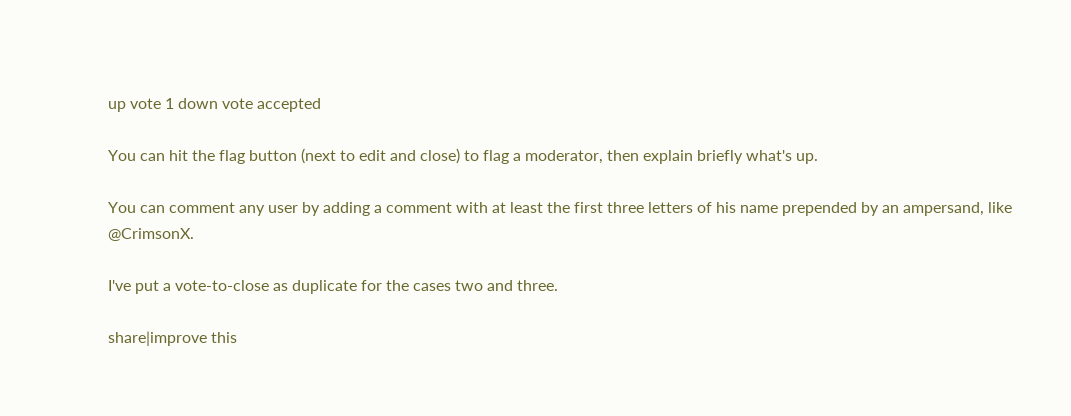up vote 1 down vote accepted

You can hit the flag button (next to edit and close) to flag a moderator, then explain briefly what's up.

You can comment any user by adding a comment with at least the first three letters of his name prepended by an ampersand, like @CrimsonX.

I've put a vote-to-close as duplicate for the cases two and three.

share|improve this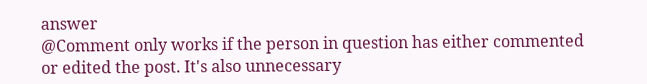answer
@Comment only works if the person in question has either commented or edited the post. It's also unnecessary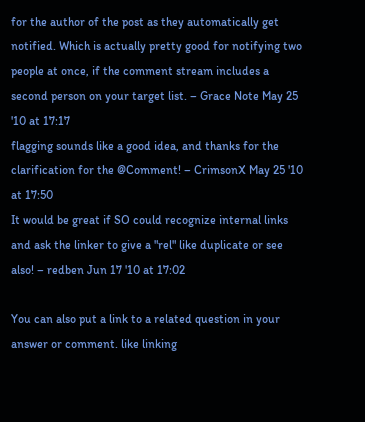for the author of the post as they automatically get notified. Which is actually pretty good for notifying two people at once, if the comment stream includes a second person on your target list. – Grace Note May 25 '10 at 17:17
flagging sounds like a good idea, and thanks for the clarification for the @Comment! – CrimsonX May 25 '10 at 17:50
It would be great if SO could recognize internal links and ask the linker to give a "rel" like duplicate or see also! – redben Jun 17 '10 at 17:02

You can also put a link to a related question in your answer or comment. like linking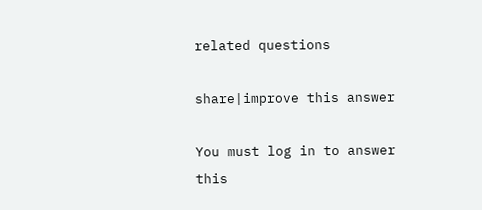related questions

share|improve this answer

You must log in to answer this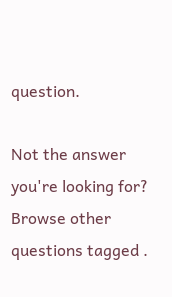question.

Not the answer you're looking for? Browse other questions tagged .